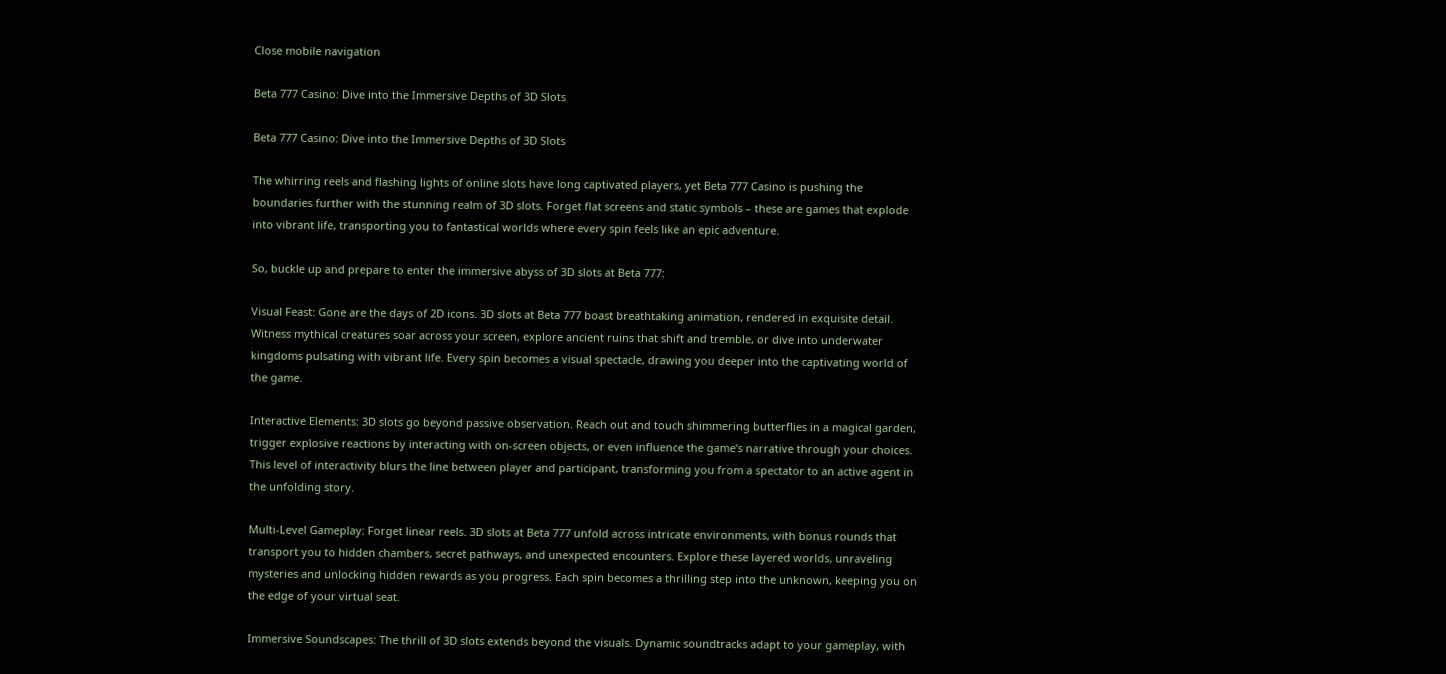Close mobile navigation

Beta 777 Casino: Dive into the Immersive Depths of 3D Slots

Beta 777 Casino: Dive into the Immersive Depths of 3D Slots

The whirring reels and flashing lights of online slots have long captivated players, yet Beta 777 Casino is pushing the boundaries further with the stunning realm of 3D slots. Forget flat screens and static symbols – these are games that explode into vibrant life, transporting you to fantastical worlds where every spin feels like an epic adventure.

So, buckle up and prepare to enter the immersive abyss of 3D slots at Beta 777:

Visual Feast: Gone are the days of 2D icons. 3D slots at Beta 777 boast breathtaking animation, rendered in exquisite detail. Witness mythical creatures soar across your screen, explore ancient ruins that shift and tremble, or dive into underwater kingdoms pulsating with vibrant life. Every spin becomes a visual spectacle, drawing you deeper into the captivating world of the game.

Interactive Elements: 3D slots go beyond passive observation. Reach out and touch shimmering butterflies in a magical garden, trigger explosive reactions by interacting with on-screen objects, or even influence the game’s narrative through your choices. This level of interactivity blurs the line between player and participant, transforming you from a spectator to an active agent in the unfolding story.

Multi-Level Gameplay: Forget linear reels. 3D slots at Beta 777 unfold across intricate environments, with bonus rounds that transport you to hidden chambers, secret pathways, and unexpected encounters. Explore these layered worlds, unraveling mysteries and unlocking hidden rewards as you progress. Each spin becomes a thrilling step into the unknown, keeping you on the edge of your virtual seat.

Immersive Soundscapes: The thrill of 3D slots extends beyond the visuals. Dynamic soundtracks adapt to your gameplay, with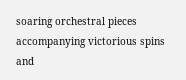soaring orchestral pieces accompanying victorious spins and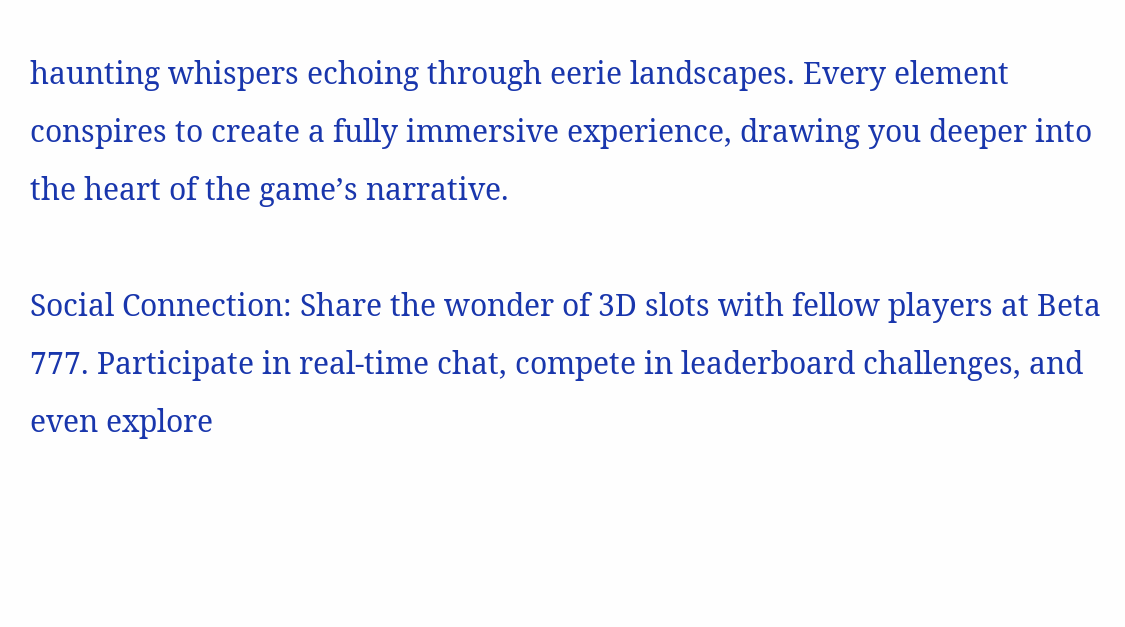haunting whispers echoing through eerie landscapes. Every element conspires to create a fully immersive experience, drawing you deeper into the heart of the game’s narrative.

Social Connection: Share the wonder of 3D slots with fellow players at Beta 777. Participate in real-time chat, compete in leaderboard challenges, and even explore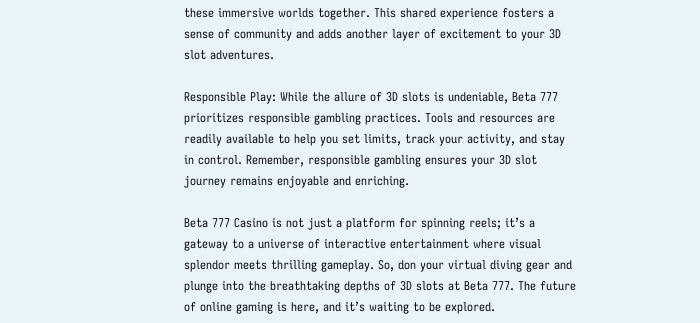these immersive worlds together. This shared experience fosters a sense of community and adds another layer of excitement to your 3D slot adventures.

Responsible Play: While the allure of 3D slots is undeniable, Beta 777 prioritizes responsible gambling practices. Tools and resources are readily available to help you set limits, track your activity, and stay in control. Remember, responsible gambling ensures your 3D slot journey remains enjoyable and enriching.

Beta 777 Casino is not just a platform for spinning reels; it’s a gateway to a universe of interactive entertainment where visual splendor meets thrilling gameplay. So, don your virtual diving gear and plunge into the breathtaking depths of 3D slots at Beta 777. The future of online gaming is here, and it’s waiting to be explored.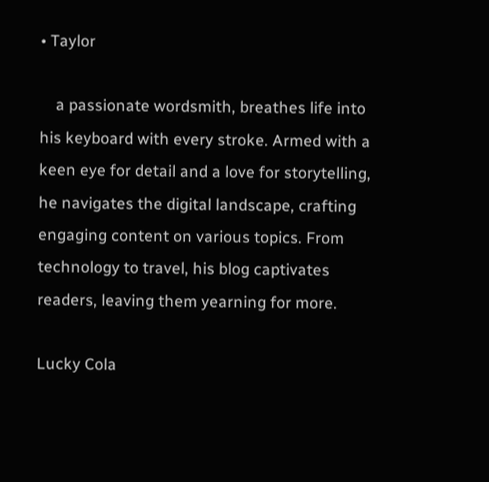• Taylor

    a passionate wordsmith, breathes life into his keyboard with every stroke. Armed with a keen eye for detail and a love for storytelling, he navigates the digital landscape, crafting engaging content on various topics. From technology to travel, his blog captivates readers, leaving them yearning for more.

Lucky Cola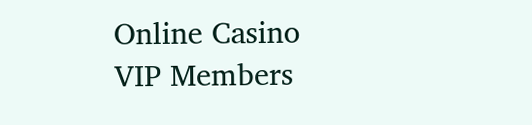Online Casino VIP Members